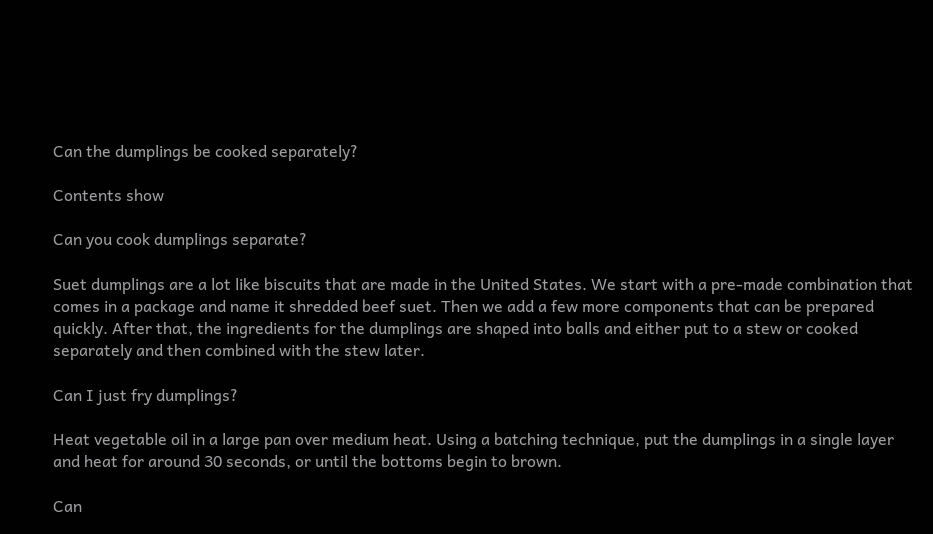Can the dumplings be cooked separately?

Contents show

Can you cook dumplings separate?

Suet dumplings are a lot like biscuits that are made in the United States. We start with a pre-made combination that comes in a package and name it shredded beef suet. Then we add a few more components that can be prepared quickly. After that, the ingredients for the dumplings are shaped into balls and either put to a stew or cooked separately and then combined with the stew later.

Can I just fry dumplings?

Heat vegetable oil in a large pan over medium heat. Using a batching technique, put the dumplings in a single layer and heat for around 30 seconds, or until the bottoms begin to brown.

Can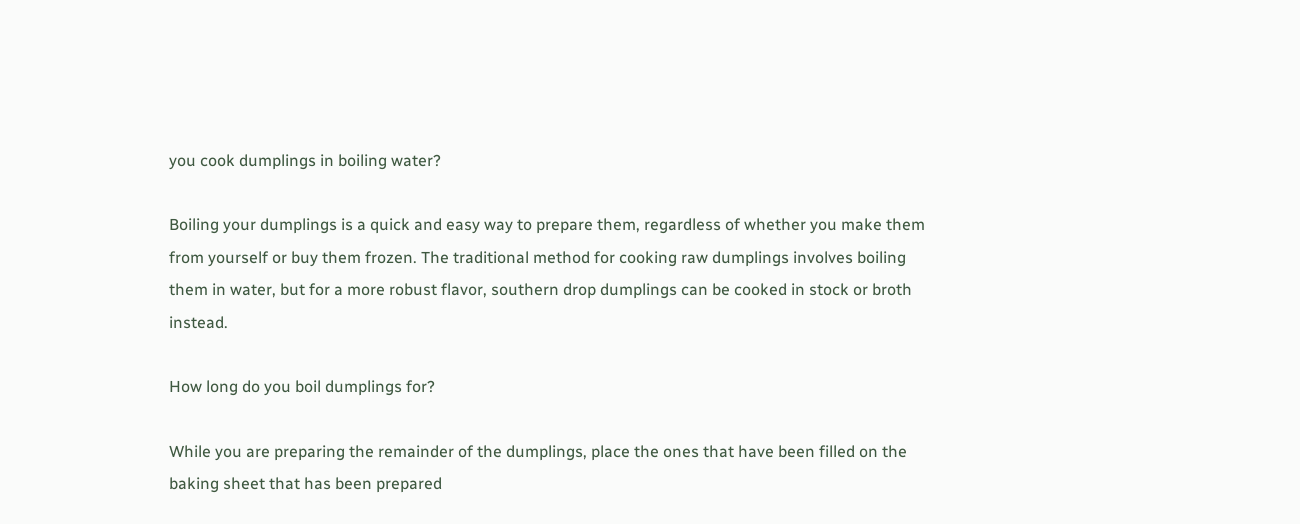you cook dumplings in boiling water?

Boiling your dumplings is a quick and easy way to prepare them, regardless of whether you make them from yourself or buy them frozen. The traditional method for cooking raw dumplings involves boiling them in water, but for a more robust flavor, southern drop dumplings can be cooked in stock or broth instead.

How long do you boil dumplings for?

While you are preparing the remainder of the dumplings, place the ones that have been filled on the baking sheet that has been prepared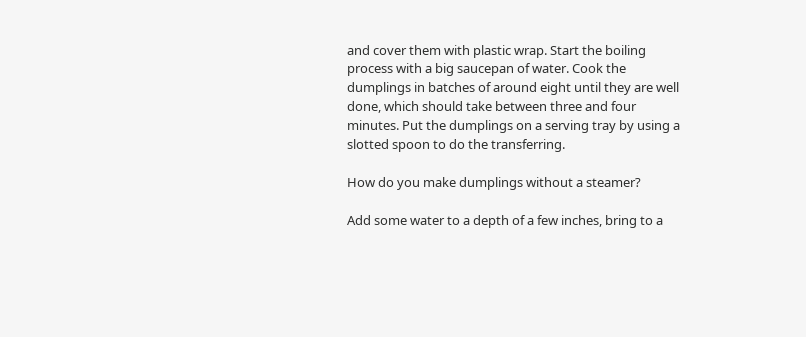and cover them with plastic wrap. Start the boiling process with a big saucepan of water. Cook the dumplings in batches of around eight until they are well done, which should take between three and four minutes. Put the dumplings on a serving tray by using a slotted spoon to do the transferring.

How do you make dumplings without a steamer?

Add some water to a depth of a few inches, bring to a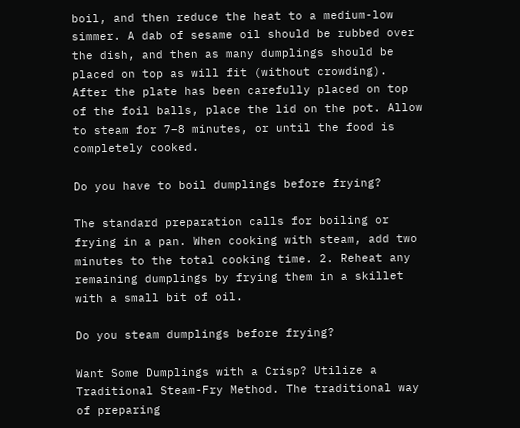boil, and then reduce the heat to a medium-low simmer. A dab of sesame oil should be rubbed over the dish, and then as many dumplings should be placed on top as will fit (without crowding). After the plate has been carefully placed on top of the foil balls, place the lid on the pot. Allow to steam for 7–8 minutes, or until the food is completely cooked.

Do you have to boil dumplings before frying?

The standard preparation calls for boiling or frying in a pan. When cooking with steam, add two minutes to the total cooking time. 2. Reheat any remaining dumplings by frying them in a skillet with a small bit of oil.

Do you steam dumplings before frying?

Want Some Dumplings with a Crisp? Utilize a Traditional Steam-Fry Method. The traditional way of preparing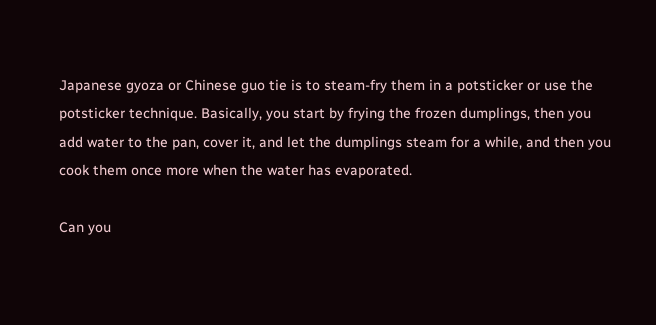Japanese gyoza or Chinese guo tie is to steam-fry them in a potsticker or use the potsticker technique. Basically, you start by frying the frozen dumplings, then you add water to the pan, cover it, and let the dumplings steam for a while, and then you cook them once more when the water has evaporated.

Can you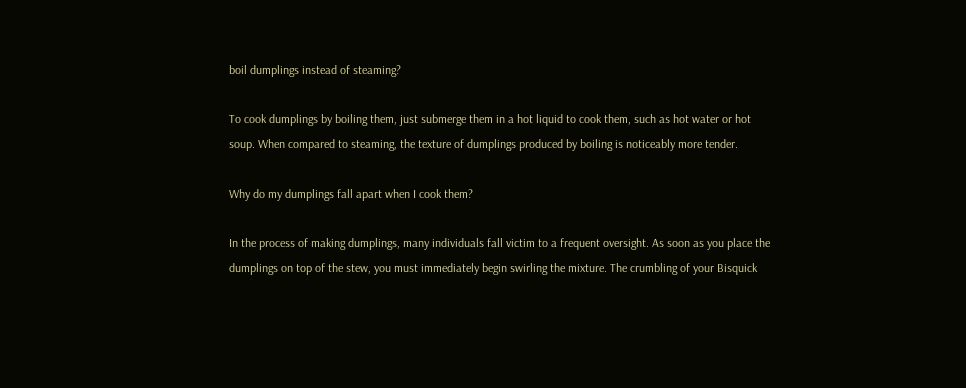boil dumplings instead of steaming?

To cook dumplings by boiling them, just submerge them in a hot liquid to cook them, such as hot water or hot soup. When compared to steaming, the texture of dumplings produced by boiling is noticeably more tender.

Why do my dumplings fall apart when I cook them?

In the process of making dumplings, many individuals fall victim to a frequent oversight. As soon as you place the dumplings on top of the stew, you must immediately begin swirling the mixture. The crumbling of your Bisquick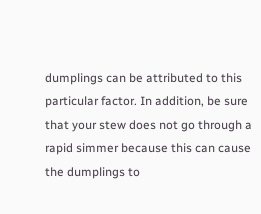dumplings can be attributed to this particular factor. In addition, be sure that your stew does not go through a rapid simmer because this can cause the dumplings to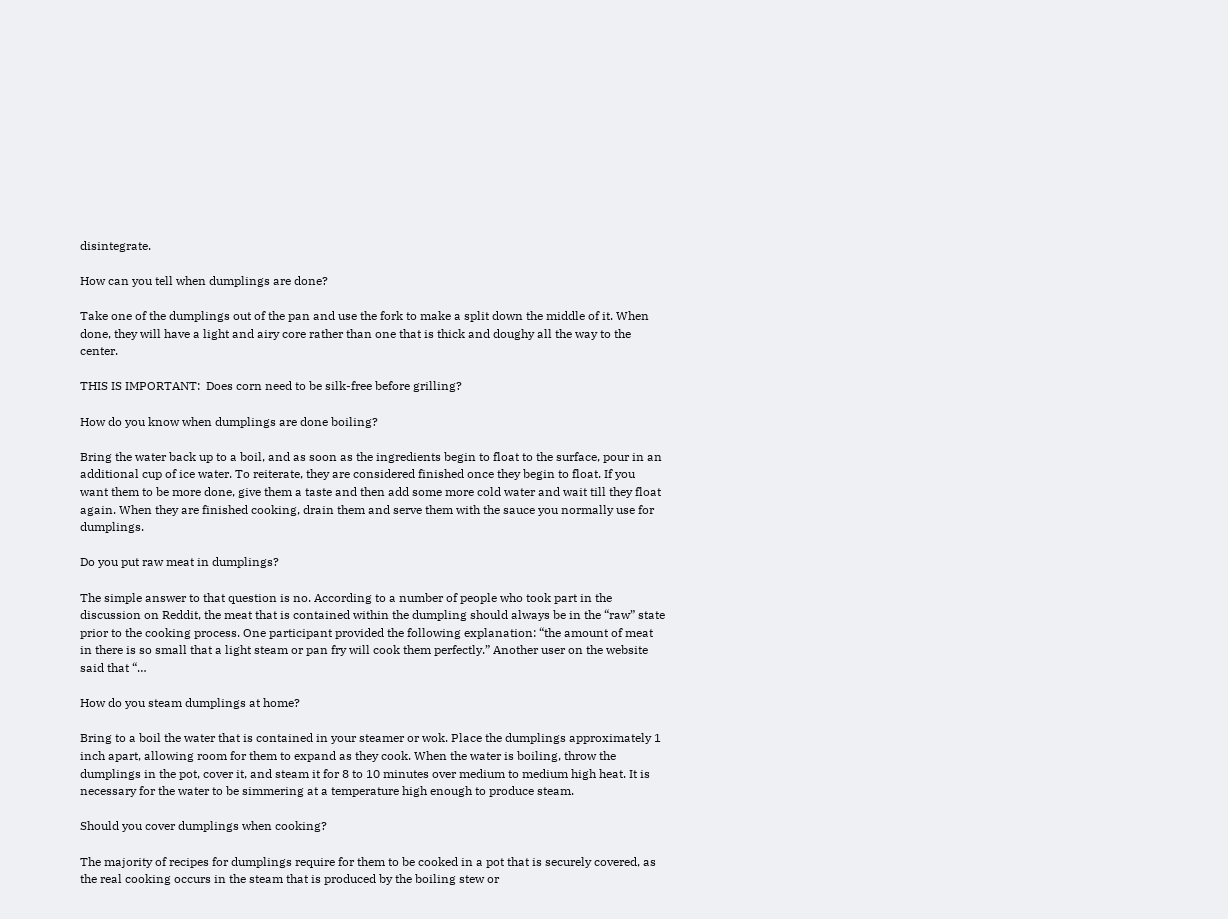disintegrate.

How can you tell when dumplings are done?

Take one of the dumplings out of the pan and use the fork to make a split down the middle of it. When done, they will have a light and airy core rather than one that is thick and doughy all the way to the center.

THIS IS IMPORTANT:  Does corn need to be silk-free before grilling?

How do you know when dumplings are done boiling?

Bring the water back up to a boil, and as soon as the ingredients begin to float to the surface, pour in an additional cup of ice water. To reiterate, they are considered finished once they begin to float. If you want them to be more done, give them a taste and then add some more cold water and wait till they float again. When they are finished cooking, drain them and serve them with the sauce you normally use for dumplings.

Do you put raw meat in dumplings?

The simple answer to that question is no. According to a number of people who took part in the discussion on Reddit, the meat that is contained within the dumpling should always be in the “raw” state prior to the cooking process. One participant provided the following explanation: “the amount of meat in there is so small that a light steam or pan fry will cook them perfectly.” Another user on the website said that “…

How do you steam dumplings at home?

Bring to a boil the water that is contained in your steamer or wok. Place the dumplings approximately 1 inch apart, allowing room for them to expand as they cook. When the water is boiling, throw the dumplings in the pot, cover it, and steam it for 8 to 10 minutes over medium to medium high heat. It is necessary for the water to be simmering at a temperature high enough to produce steam.

Should you cover dumplings when cooking?

The majority of recipes for dumplings require for them to be cooked in a pot that is securely covered, as the real cooking occurs in the steam that is produced by the boiling stew or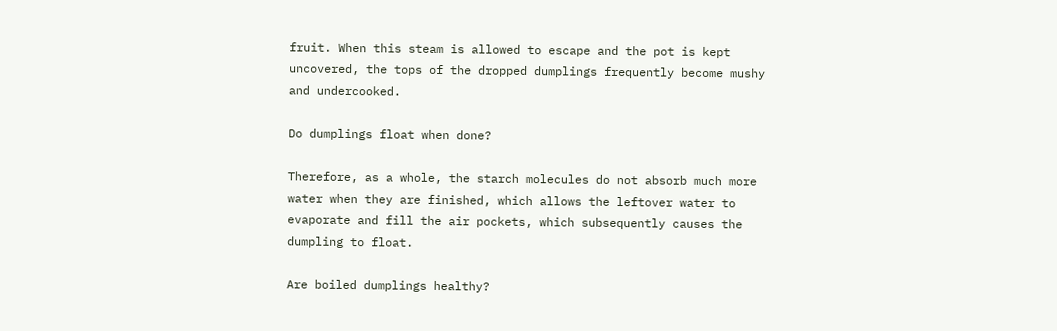fruit. When this steam is allowed to escape and the pot is kept uncovered, the tops of the dropped dumplings frequently become mushy and undercooked.

Do dumplings float when done?

Therefore, as a whole, the starch molecules do not absorb much more water when they are finished, which allows the leftover water to evaporate and fill the air pockets, which subsequently causes the dumpling to float.

Are boiled dumplings healthy?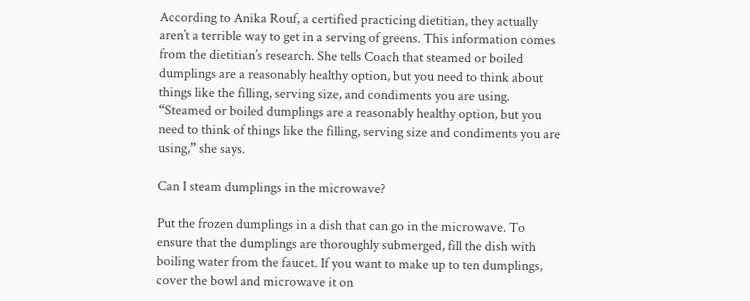According to Anika Rouf, a certified practicing dietitian, they actually aren’t a terrible way to get in a serving of greens. This information comes from the dietitian’s research. She tells Coach that steamed or boiled dumplings are a reasonably healthy option, but you need to think about things like the filling, serving size, and condiments you are using. “Steamed or boiled dumplings are a reasonably healthy option, but you need to think of things like the filling, serving size and condiments you are using,” she says.

Can I steam dumplings in the microwave?

Put the frozen dumplings in a dish that can go in the microwave. To ensure that the dumplings are thoroughly submerged, fill the dish with boiling water from the faucet. If you want to make up to ten dumplings, cover the bowl and microwave it on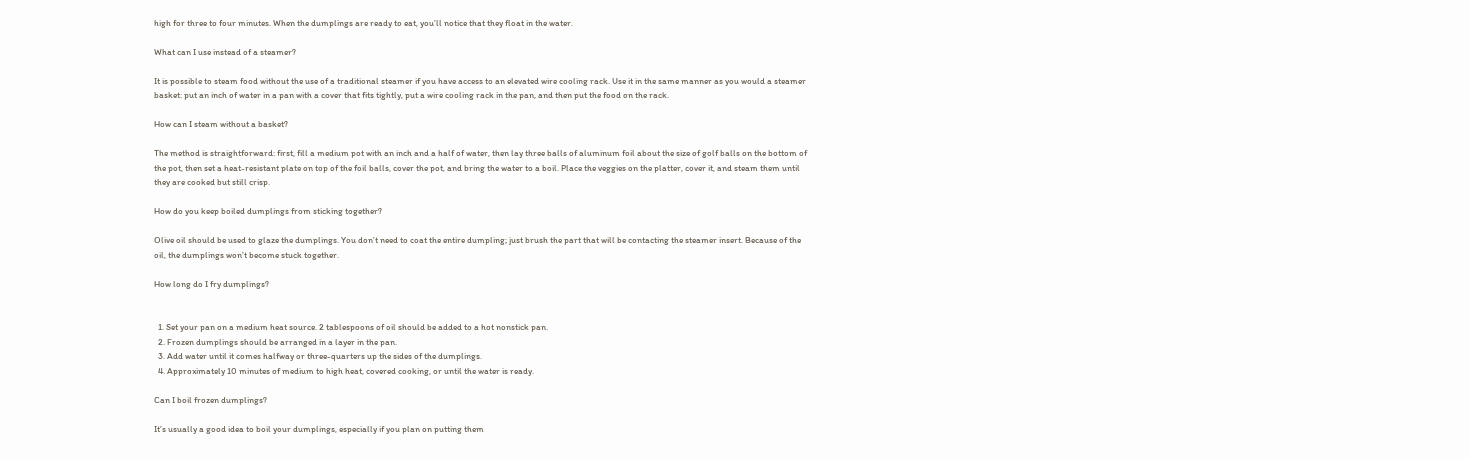high for three to four minutes. When the dumplings are ready to eat, you’ll notice that they float in the water.

What can I use instead of a steamer?

It is possible to steam food without the use of a traditional steamer if you have access to an elevated wire cooling rack. Use it in the same manner as you would a steamer basket: put an inch of water in a pan with a cover that fits tightly, put a wire cooling rack in the pan, and then put the food on the rack.

How can I steam without a basket?

The method is straightforward: first, fill a medium pot with an inch and a half of water, then lay three balls of aluminum foil about the size of golf balls on the bottom of the pot, then set a heat-resistant plate on top of the foil balls, cover the pot, and bring the water to a boil. Place the veggies on the platter, cover it, and steam them until they are cooked but still crisp.

How do you keep boiled dumplings from sticking together?

Olive oil should be used to glaze the dumplings. You don’t need to coat the entire dumpling; just brush the part that will be contacting the steamer insert. Because of the oil, the dumplings won’t become stuck together.

How long do I fry dumplings?


  1. Set your pan on a medium heat source. 2 tablespoons of oil should be added to a hot nonstick pan.
  2. Frozen dumplings should be arranged in a layer in the pan.
  3. Add water until it comes halfway or three-quarters up the sides of the dumplings.
  4. Approximately 10 minutes of medium to high heat, covered cooking, or until the water is ready.

Can I boil frozen dumplings?

It’s usually a good idea to boil your dumplings, especially if you plan on putting them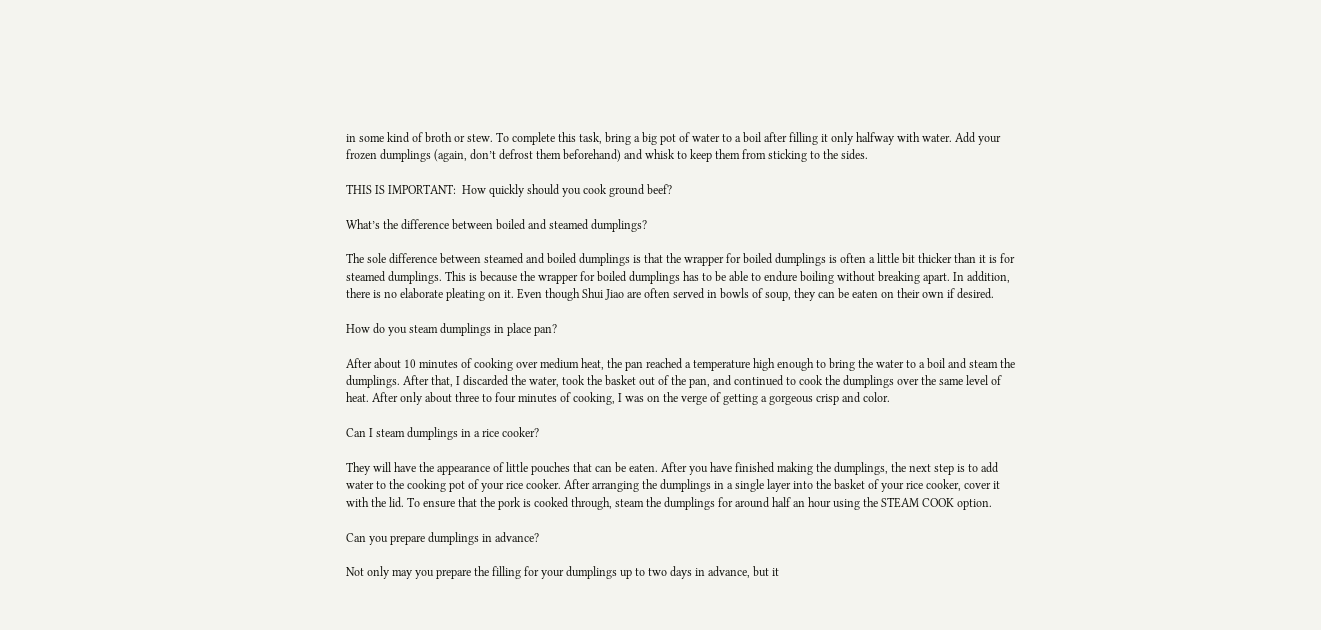in some kind of broth or stew. To complete this task, bring a big pot of water to a boil after filling it only halfway with water. Add your frozen dumplings (again, don’t defrost them beforehand) and whisk to keep them from sticking to the sides.

THIS IS IMPORTANT:  How quickly should you cook ground beef?

What’s the difference between boiled and steamed dumplings?

The sole difference between steamed and boiled dumplings is that the wrapper for boiled dumplings is often a little bit thicker than it is for steamed dumplings. This is because the wrapper for boiled dumplings has to be able to endure boiling without breaking apart. In addition, there is no elaborate pleating on it. Even though Shui Jiao are often served in bowls of soup, they can be eaten on their own if desired.

How do you steam dumplings in place pan?

After about 10 minutes of cooking over medium heat, the pan reached a temperature high enough to bring the water to a boil and steam the dumplings. After that, I discarded the water, took the basket out of the pan, and continued to cook the dumplings over the same level of heat. After only about three to four minutes of cooking, I was on the verge of getting a gorgeous crisp and color.

Can I steam dumplings in a rice cooker?

They will have the appearance of little pouches that can be eaten. After you have finished making the dumplings, the next step is to add water to the cooking pot of your rice cooker. After arranging the dumplings in a single layer into the basket of your rice cooker, cover it with the lid. To ensure that the pork is cooked through, steam the dumplings for around half an hour using the STEAM COOK option.

Can you prepare dumplings in advance?

Not only may you prepare the filling for your dumplings up to two days in advance, but it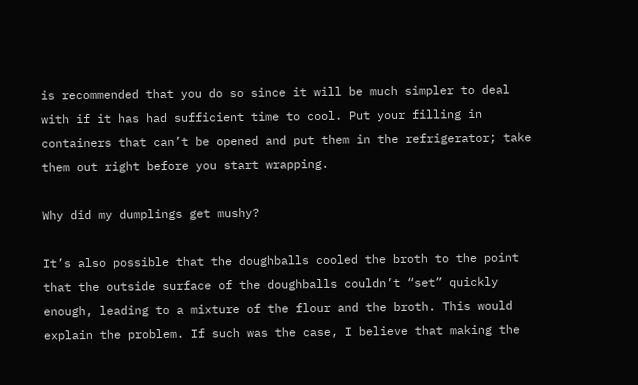is recommended that you do so since it will be much simpler to deal with if it has had sufficient time to cool. Put your filling in containers that can’t be opened and put them in the refrigerator; take them out right before you start wrapping.

Why did my dumplings get mushy?

It’s also possible that the doughballs cooled the broth to the point that the outside surface of the doughballs couldn’t “set” quickly enough, leading to a mixture of the flour and the broth. This would explain the problem. If such was the case, I believe that making the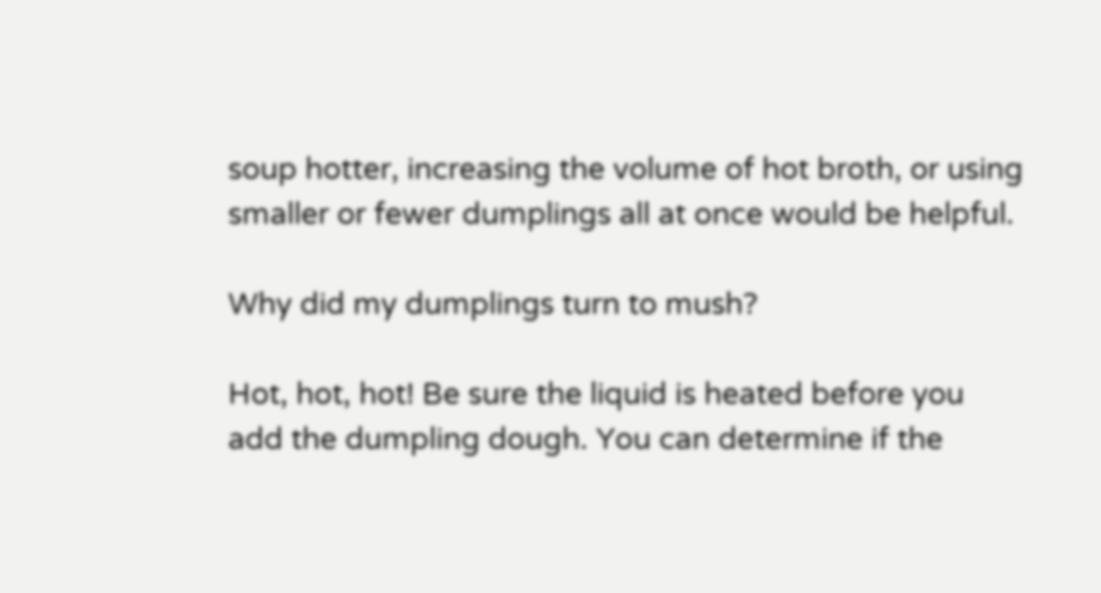soup hotter, increasing the volume of hot broth, or using smaller or fewer dumplings all at once would be helpful.

Why did my dumplings turn to mush?

Hot, hot, hot! Be sure the liquid is heated before you add the dumpling dough. You can determine if the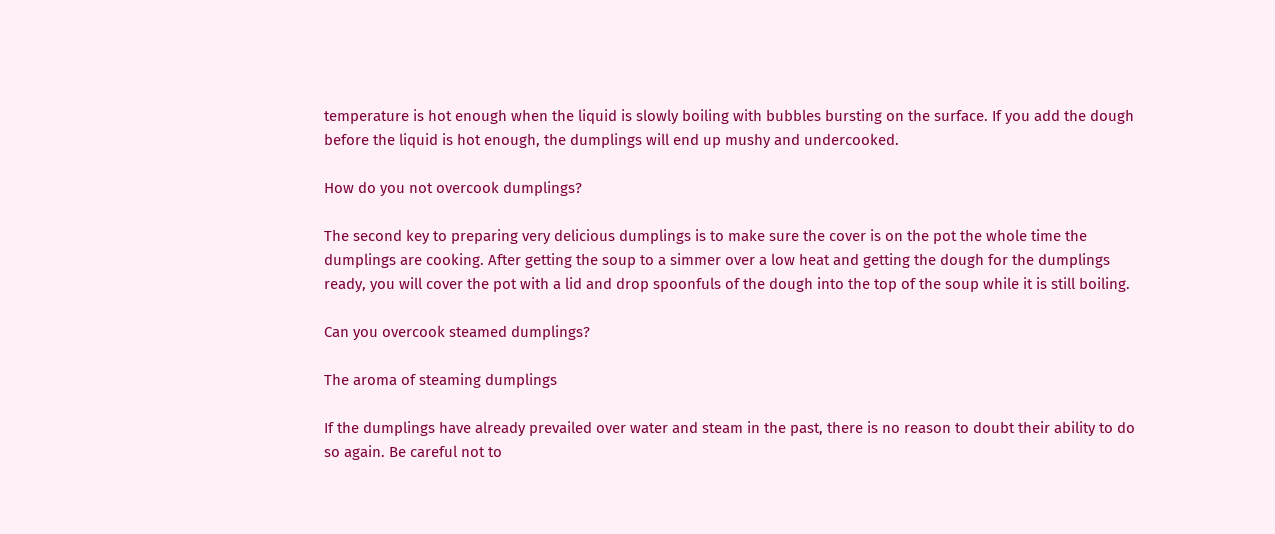temperature is hot enough when the liquid is slowly boiling with bubbles bursting on the surface. If you add the dough before the liquid is hot enough, the dumplings will end up mushy and undercooked.

How do you not overcook dumplings?

The second key to preparing very delicious dumplings is to make sure the cover is on the pot the whole time the dumplings are cooking. After getting the soup to a simmer over a low heat and getting the dough for the dumplings ready, you will cover the pot with a lid and drop spoonfuls of the dough into the top of the soup while it is still boiling.

Can you overcook steamed dumplings?

The aroma of steaming dumplings

If the dumplings have already prevailed over water and steam in the past, there is no reason to doubt their ability to do so again. Be careful not to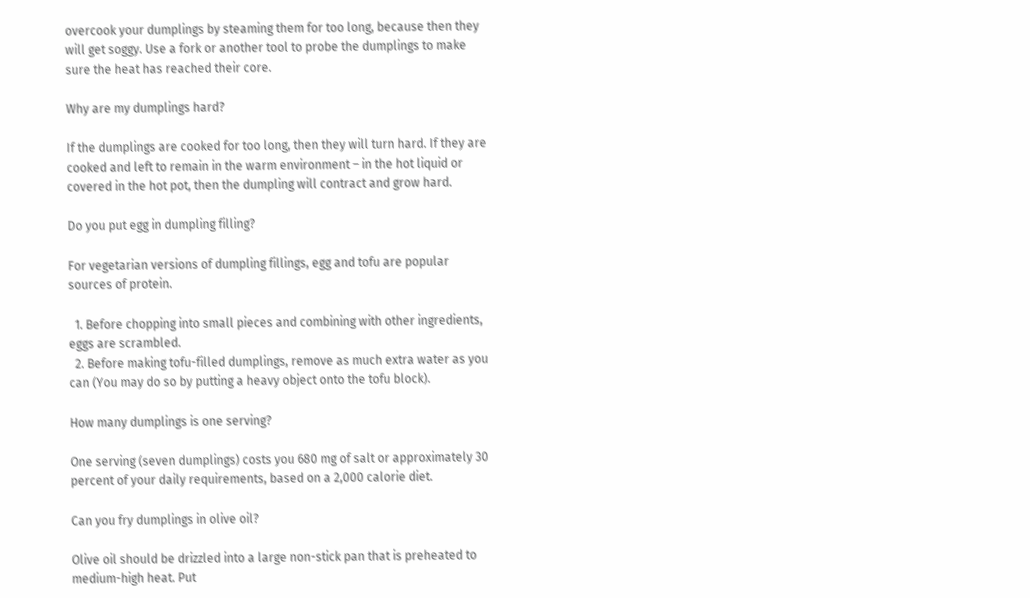overcook your dumplings by steaming them for too long, because then they will get soggy. Use a fork or another tool to probe the dumplings to make sure the heat has reached their core.

Why are my dumplings hard?

If the dumplings are cooked for too long, then they will turn hard. If they are cooked and left to remain in the warm environment – in the hot liquid or covered in the hot pot, then the dumpling will contract and grow hard.

Do you put egg in dumpling filling?

For vegetarian versions of dumpling fillings, egg and tofu are popular sources of protein.

  1. Before chopping into small pieces and combining with other ingredients, eggs are scrambled.
  2. Before making tofu-filled dumplings, remove as much extra water as you can (You may do so by putting a heavy object onto the tofu block).

How many dumplings is one serving?

One serving (seven dumplings) costs you 680 mg of salt or approximately 30 percent of your daily requirements, based on a 2,000 calorie diet.

Can you fry dumplings in olive oil?

Olive oil should be drizzled into a large non-stick pan that is preheated to medium-high heat. Put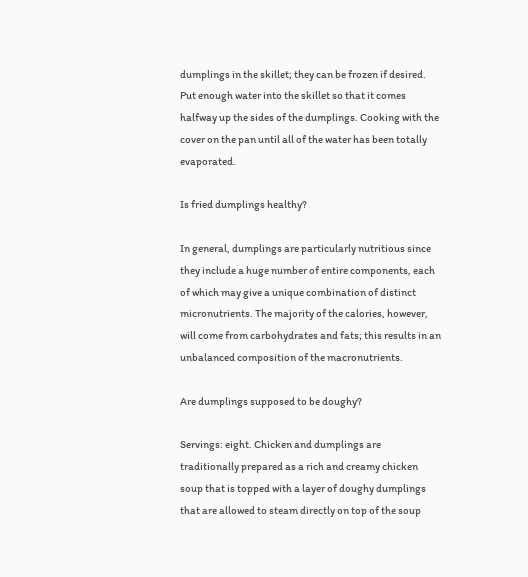dumplings in the skillet; they can be frozen if desired. Put enough water into the skillet so that it comes halfway up the sides of the dumplings. Cooking with the cover on the pan until all of the water has been totally evaporated.

Is fried dumplings healthy?

In general, dumplings are particularly nutritious since they include a huge number of entire components, each of which may give a unique combination of distinct micronutrients. The majority of the calories, however, will come from carbohydrates and fats; this results in an unbalanced composition of the macronutrients.

Are dumplings supposed to be doughy?

Servings: eight. Chicken and dumplings are traditionally prepared as a rich and creamy chicken soup that is topped with a layer of doughy dumplings that are allowed to steam directly on top of the soup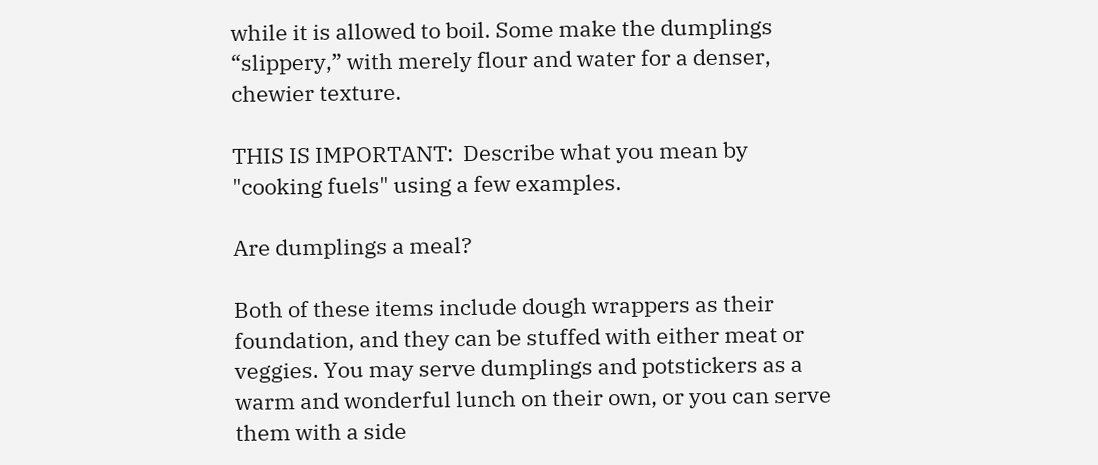while it is allowed to boil. Some make the dumplings “slippery,” with merely flour and water for a denser, chewier texture.

THIS IS IMPORTANT:  Describe what you mean by "cooking fuels" using a few examples.

Are dumplings a meal?

Both of these items include dough wrappers as their foundation, and they can be stuffed with either meat or veggies. You may serve dumplings and potstickers as a warm and wonderful lunch on their own, or you can serve them with a side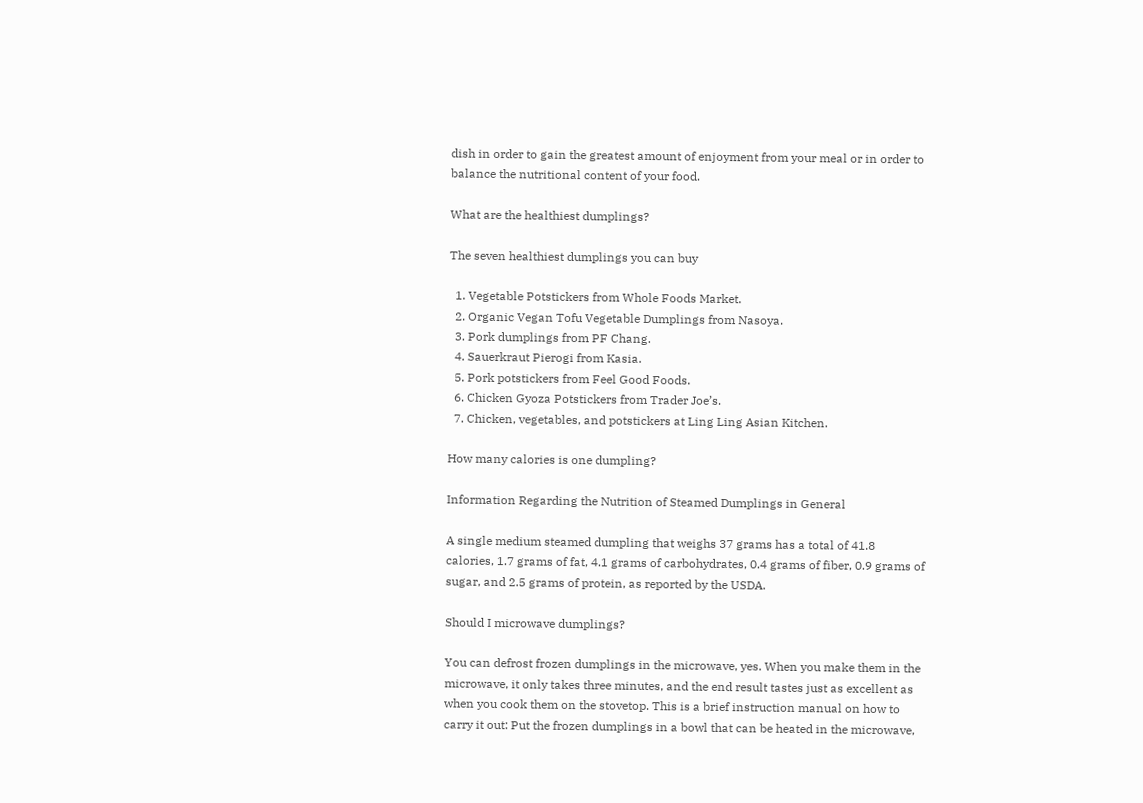dish in order to gain the greatest amount of enjoyment from your meal or in order to balance the nutritional content of your food.

What are the healthiest dumplings?

The seven healthiest dumplings you can buy

  1. Vegetable Potstickers from Whole Foods Market.
  2. Organic Vegan Tofu Vegetable Dumplings from Nasoya.
  3. Pork dumplings from PF Chang.
  4. Sauerkraut Pierogi from Kasia.
  5. Pork potstickers from Feel Good Foods.
  6. Chicken Gyoza Potstickers from Trader Joe’s.
  7. Chicken, vegetables, and potstickers at Ling Ling Asian Kitchen.

How many calories is one dumpling?

Information Regarding the Nutrition of Steamed Dumplings in General

A single medium steamed dumpling that weighs 37 grams has a total of 41.8 calories, 1.7 grams of fat, 4.1 grams of carbohydrates, 0.4 grams of fiber, 0.9 grams of sugar, and 2.5 grams of protein, as reported by the USDA.

Should I microwave dumplings?

You can defrost frozen dumplings in the microwave, yes. When you make them in the microwave, it only takes three minutes, and the end result tastes just as excellent as when you cook them on the stovetop. This is a brief instruction manual on how to carry it out: Put the frozen dumplings in a bowl that can be heated in the microwave,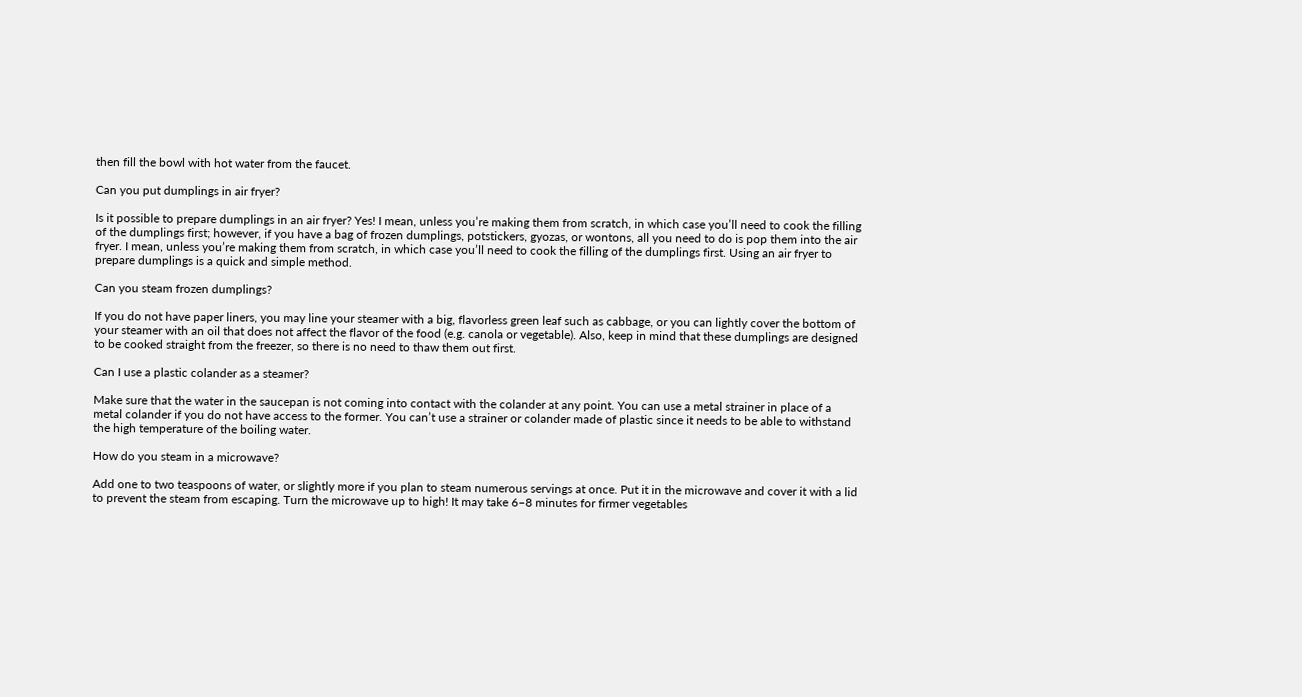then fill the bowl with hot water from the faucet.

Can you put dumplings in air fryer?

Is it possible to prepare dumplings in an air fryer? Yes! I mean, unless you’re making them from scratch, in which case you’ll need to cook the filling of the dumplings first; however, if you have a bag of frozen dumplings, potstickers, gyozas, or wontons, all you need to do is pop them into the air fryer. I mean, unless you’re making them from scratch, in which case you’ll need to cook the filling of the dumplings first. Using an air fryer to prepare dumplings is a quick and simple method.

Can you steam frozen dumplings?

If you do not have paper liners, you may line your steamer with a big, flavorless green leaf such as cabbage, or you can lightly cover the bottom of your steamer with an oil that does not affect the flavor of the food (e.g. canola or vegetable). Also, keep in mind that these dumplings are designed to be cooked straight from the freezer, so there is no need to thaw them out first.

Can I use a plastic colander as a steamer?

Make sure that the water in the saucepan is not coming into contact with the colander at any point. You can use a metal strainer in place of a metal colander if you do not have access to the former. You can’t use a strainer or colander made of plastic since it needs to be able to withstand the high temperature of the boiling water.

How do you steam in a microwave?

Add one to two teaspoons of water, or slightly more if you plan to steam numerous servings at once. Put it in the microwave and cover it with a lid to prevent the steam from escaping. Turn the microwave up to high! It may take 6–8 minutes for firmer vegetables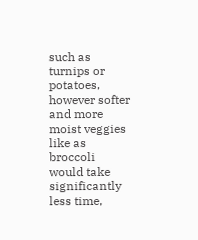such as turnips or potatoes, however softer and more moist veggies like as broccoli would take significantly less time,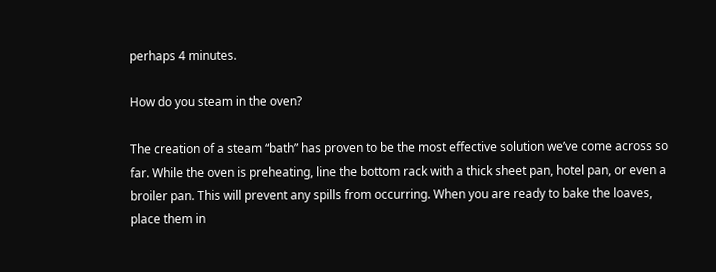perhaps 4 minutes.

How do you steam in the oven?

The creation of a steam “bath” has proven to be the most effective solution we’ve come across so far. While the oven is preheating, line the bottom rack with a thick sheet pan, hotel pan, or even a broiler pan. This will prevent any spills from occurring. When you are ready to bake the loaves, place them in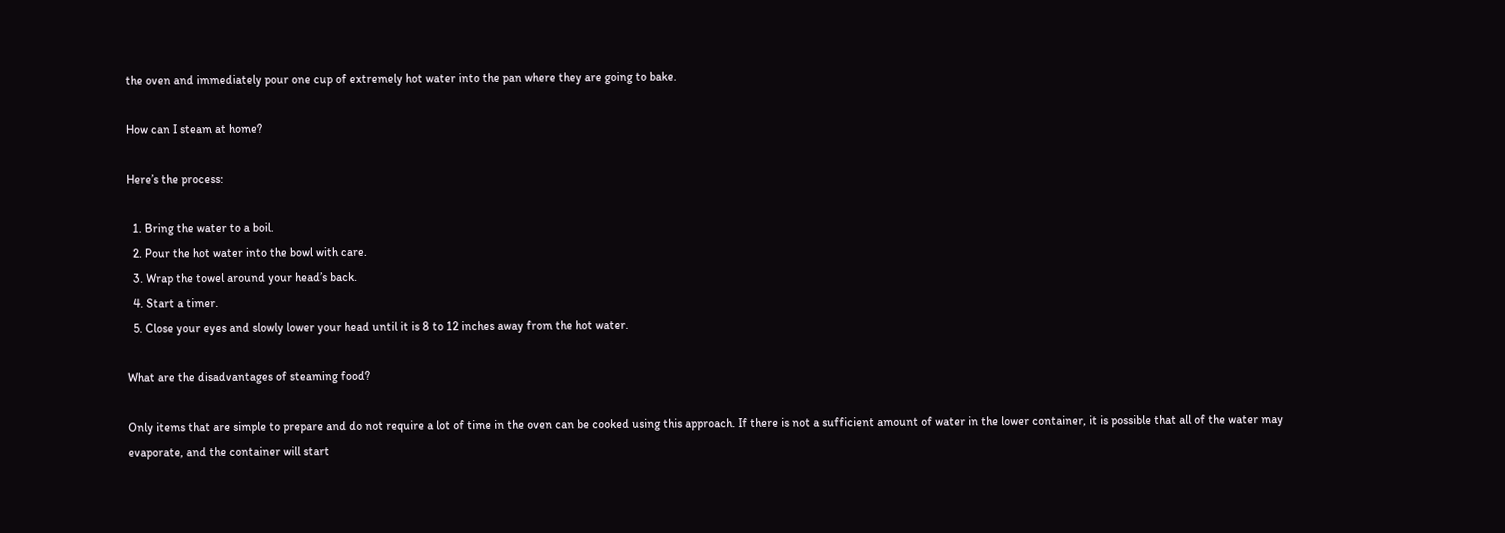the oven and immediately pour one cup of extremely hot water into the pan where they are going to bake.

How can I steam at home?

Here’s the process:

  1. Bring the water to a boil.
  2. Pour the hot water into the bowl with care.
  3. Wrap the towel around your head’s back.
  4. Start a timer.
  5. Close your eyes and slowly lower your head until it is 8 to 12 inches away from the hot water.

What are the disadvantages of steaming food?

Only items that are simple to prepare and do not require a lot of time in the oven can be cooked using this approach. If there is not a sufficient amount of water in the lower container, it is possible that all of the water may evaporate, and the container will start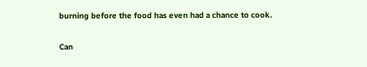burning before the food has even had a chance to cook.

Can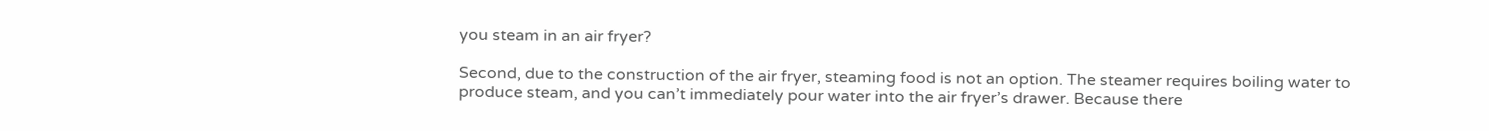you steam in an air fryer?

Second, due to the construction of the air fryer, steaming food is not an option. The steamer requires boiling water to produce steam, and you can’t immediately pour water into the air fryer’s drawer. Because there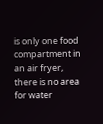is only one food compartment in an air fryer, there is no area for water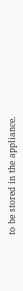to be stored in the appliance.